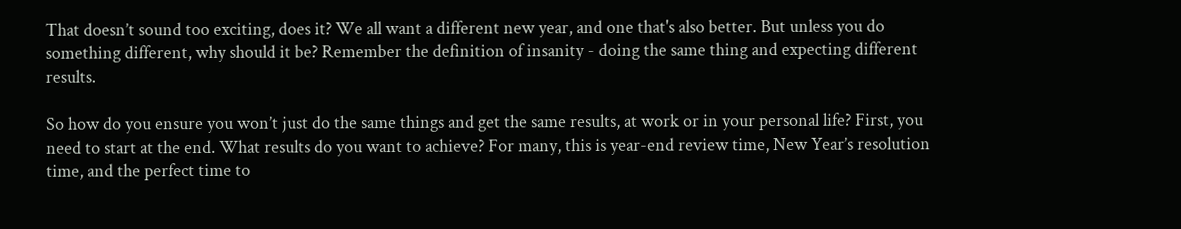That doesn’t sound too exciting, does it? We all want a different new year, and one that's also better. But unless you do something different, why should it be? Remember the definition of insanity - doing the same thing and expecting different results.

So how do you ensure you won’t just do the same things and get the same results, at work or in your personal life? First, you need to start at the end. What results do you want to achieve? For many, this is year-end review time, New Year’s resolution time, and the perfect time to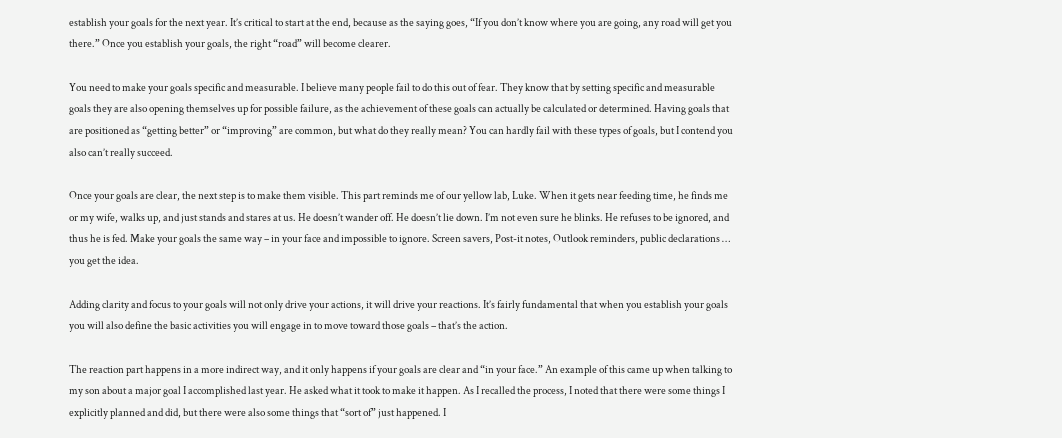establish your goals for the next year. It’s critical to start at the end, because as the saying goes, “If you don’t know where you are going, any road will get you there.” Once you establish your goals, the right “road” will become clearer.

You need to make your goals specific and measurable. I believe many people fail to do this out of fear. They know that by setting specific and measurable goals they are also opening themselves up for possible failure, as the achievement of these goals can actually be calculated or determined. Having goals that are positioned as “getting better” or “improving” are common, but what do they really mean? You can hardly fail with these types of goals, but I contend you also can’t really succeed.

Once your goals are clear, the next step is to make them visible. This part reminds me of our yellow lab, Luke. When it gets near feeding time, he finds me or my wife, walks up, and just stands and stares at us. He doesn’t wander off. He doesn’t lie down. I’m not even sure he blinks. He refuses to be ignored, and thus he is fed. Make your goals the same way – in your face and impossible to ignore. Screen savers, Post-it notes, Outlook reminders, public declarations … you get the idea.

Adding clarity and focus to your goals will not only drive your actions, it will drive your reactions. It’s fairly fundamental that when you establish your goals you will also define the basic activities you will engage in to move toward those goals – that’s the action.

The reaction part happens in a more indirect way, and it only happens if your goals are clear and “in your face.” An example of this came up when talking to my son about a major goal I accomplished last year. He asked what it took to make it happen. As I recalled the process, I noted that there were some things I explicitly planned and did, but there were also some things that “sort of” just happened. I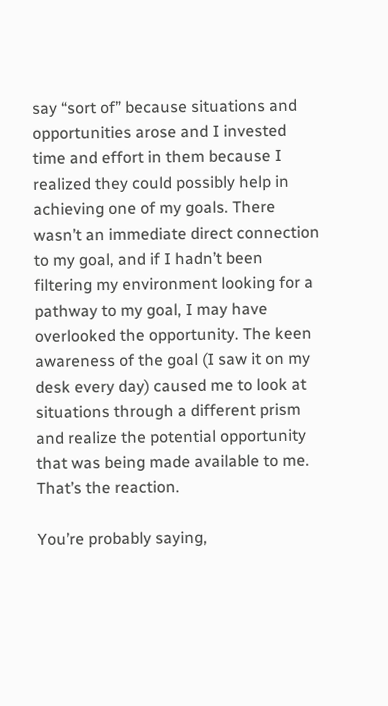say “sort of” because situations and opportunities arose and I invested time and effort in them because I realized they could possibly help in achieving one of my goals. There wasn’t an immediate direct connection to my goal, and if I hadn’t been filtering my environment looking for a pathway to my goal, I may have overlooked the opportunity. The keen awareness of the goal (I saw it on my desk every day) caused me to look at situations through a different prism and realize the potential opportunity that was being made available to me. That’s the reaction.

You’re probably saying,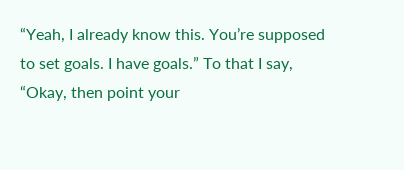“Yeah, I already know this. You’re supposed to set goals. I have goals.” To that I say, “Okay, then point your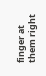finger at them right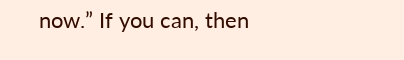now.” If you can, then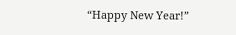“Happy New Year!”